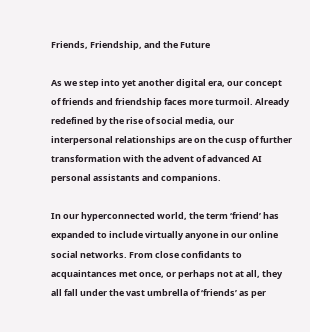Friends, Friendship, and the Future

As we step into yet another digital era, our concept of friends and friendship faces more turmoil. Already redefined by the rise of social media, our interpersonal relationships are on the cusp of further transformation with the advent of advanced AI personal assistants and companions.

In our hyperconnected world, the term ‘friend’ has expanded to include virtually anyone in our online social networks. From close confidants to acquaintances met once, or perhaps not at all, they all fall under the vast umbrella of ‘friends’ as per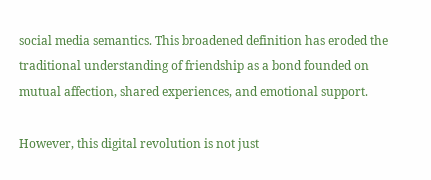social media semantics. This broadened definition has eroded the traditional understanding of friendship as a bond founded on mutual affection, shared experiences, and emotional support.

However, this digital revolution is not just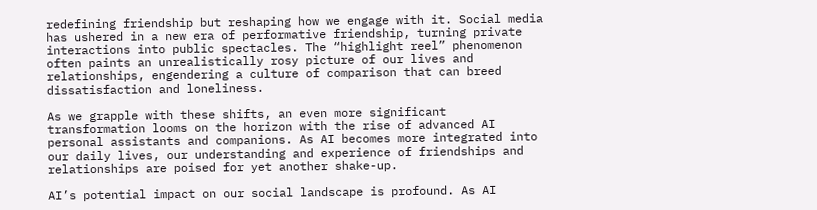redefining friendship but reshaping how we engage with it. Social media has ushered in a new era of performative friendship, turning private interactions into public spectacles. The “highlight reel” phenomenon often paints an unrealistically rosy picture of our lives and relationships, engendering a culture of comparison that can breed dissatisfaction and loneliness.

As we grapple with these shifts, an even more significant transformation looms on the horizon with the rise of advanced AI personal assistants and companions. As AI becomes more integrated into our daily lives, our understanding and experience of friendships and relationships are poised for yet another shake-up.

AI’s potential impact on our social landscape is profound. As AI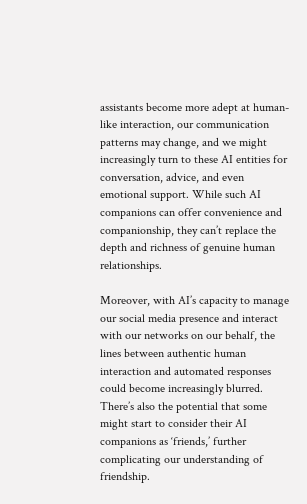assistants become more adept at human-like interaction, our communication patterns may change, and we might increasingly turn to these AI entities for conversation, advice, and even emotional support. While such AI companions can offer convenience and companionship, they can’t replace the depth and richness of genuine human relationships.

Moreover, with AI’s capacity to manage our social media presence and interact with our networks on our behalf, the lines between authentic human interaction and automated responses could become increasingly blurred. There’s also the potential that some might start to consider their AI companions as ‘friends,’ further complicating our understanding of friendship.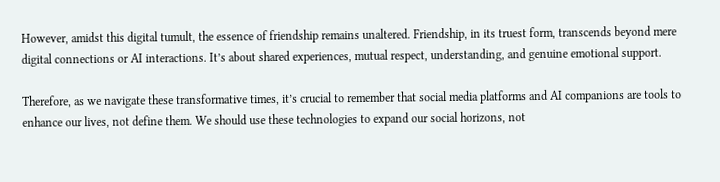However, amidst this digital tumult, the essence of friendship remains unaltered. Friendship, in its truest form, transcends beyond mere digital connections or AI interactions. It’s about shared experiences, mutual respect, understanding, and genuine emotional support.

Therefore, as we navigate these transformative times, it’s crucial to remember that social media platforms and AI companions are tools to enhance our lives, not define them. We should use these technologies to expand our social horizons, not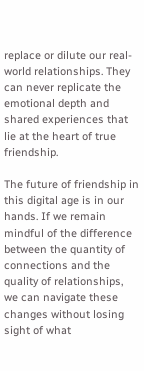replace or dilute our real-world relationships. They can never replicate the emotional depth and shared experiences that lie at the heart of true friendship.

The future of friendship in this digital age is in our hands. If we remain mindful of the difference between the quantity of connections and the quality of relationships, we can navigate these changes without losing sight of what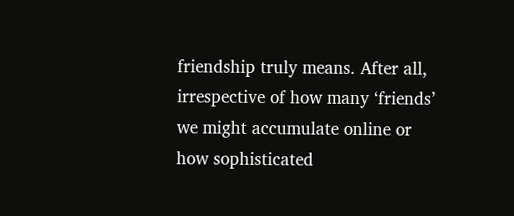friendship truly means. After all, irrespective of how many ‘friends’ we might accumulate online or how sophisticated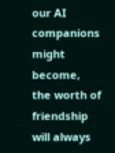our AI companions might become, the worth of friendship will always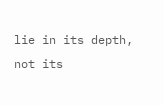lie in its depth, not its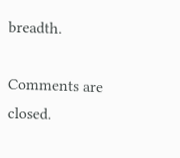breadth.

Comments are closed.